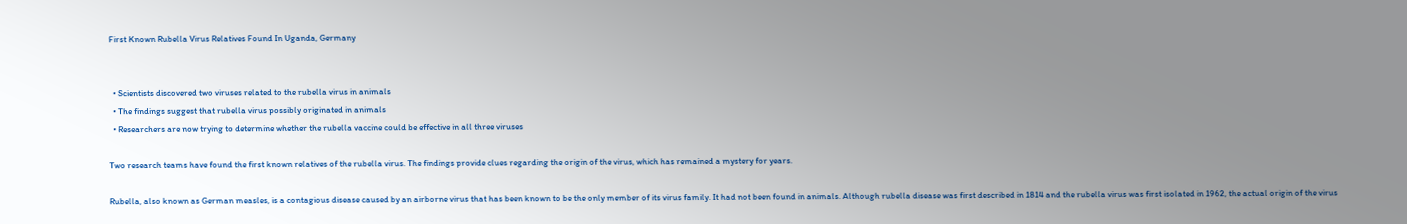First Known Rubella Virus Relatives Found In Uganda, Germany


  • Scientists discovered two viruses related to the rubella virus in animals
  • The findings suggest that rubella virus possibly originated in animals
  • Researchers are now trying to determine whether the rubella vaccine could be effective in all three viruses

Two research teams have found the first known relatives of the rubella virus. The findings provide clues regarding the origin of the virus, which has remained a mystery for years.

Rubella, also known as German measles, is a contagious disease caused by an airborne virus that has been known to be the only member of its virus family. It had not been found in animals. Although rubella disease was first described in 1814 and the rubella virus was first isolated in 1962, the actual origin of the virus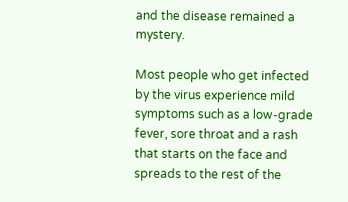and the disease remained a mystery.

Most people who get infected by the virus experience mild symptoms such as a low-grade fever, sore throat and a rash that starts on the face and spreads to the rest of the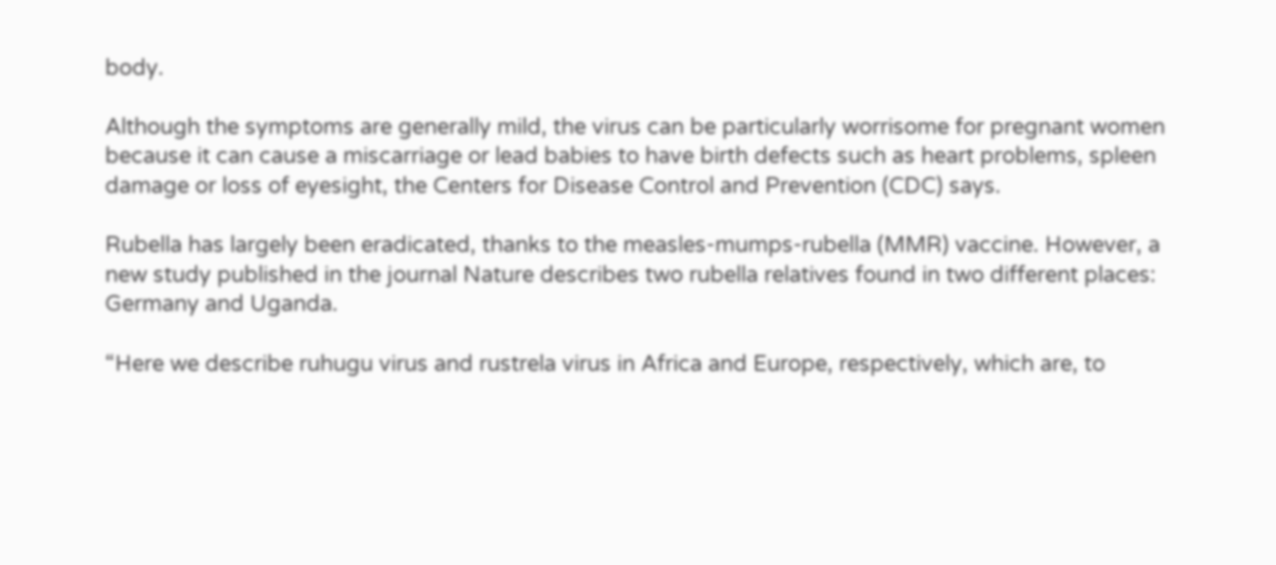body.

Although the symptoms are generally mild, the virus can be particularly worrisome for pregnant women because it can cause a miscarriage or lead babies to have birth defects such as heart problems, spleen damage or loss of eyesight, the Centers for Disease Control and Prevention (CDC) says.

Rubella has largely been eradicated, thanks to the measles-mumps-rubella (MMR) vaccine. However, a new study published in the journal Nature describes two rubella relatives found in two different places: Germany and Uganda.

“Here we describe ruhugu virus and rustrela virus in Africa and Europe, respectively, which are, to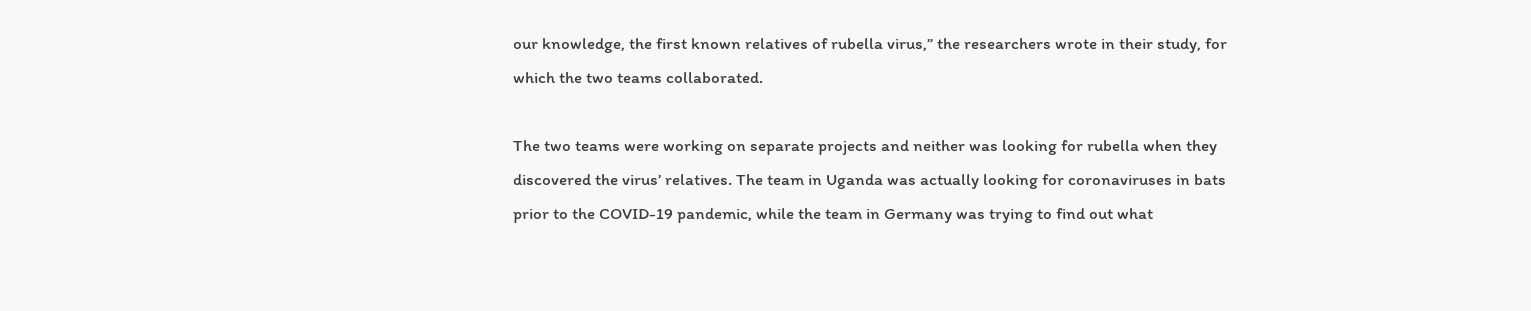our knowledge, the first known relatives of rubella virus,” the researchers wrote in their study, for which the two teams collaborated.

The two teams were working on separate projects and neither was looking for rubella when they discovered the virus’ relatives. The team in Uganda was actually looking for coronaviruses in bats prior to the COVID-19 pandemic, while the team in Germany was trying to find out what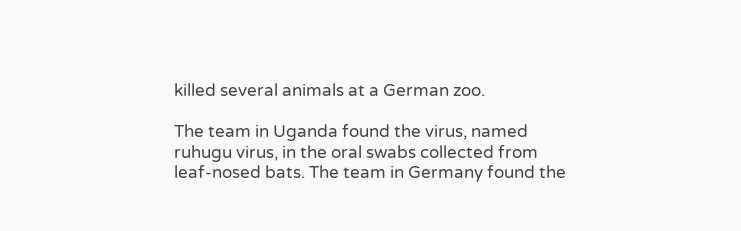killed several animals at a German zoo.

The team in Uganda found the virus, named ruhugu virus, in the oral swabs collected from leaf-nosed bats. The team in Germany found the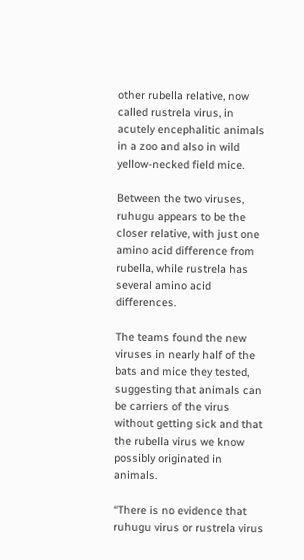other rubella relative, now called rustrela virus, in acutely encephalitic animals in a zoo and also in wild yellow-necked field mice.

Between the two viruses, ruhugu appears to be the closer relative, with just one amino acid difference from rubella, while rustrela has several amino acid differences.

The teams found the new viruses in nearly half of the bats and mice they tested, suggesting that animals can be carriers of the virus without getting sick and that the rubella virus we know possibly originated in animals.

“There is no evidence that ruhugu virus or rustrela virus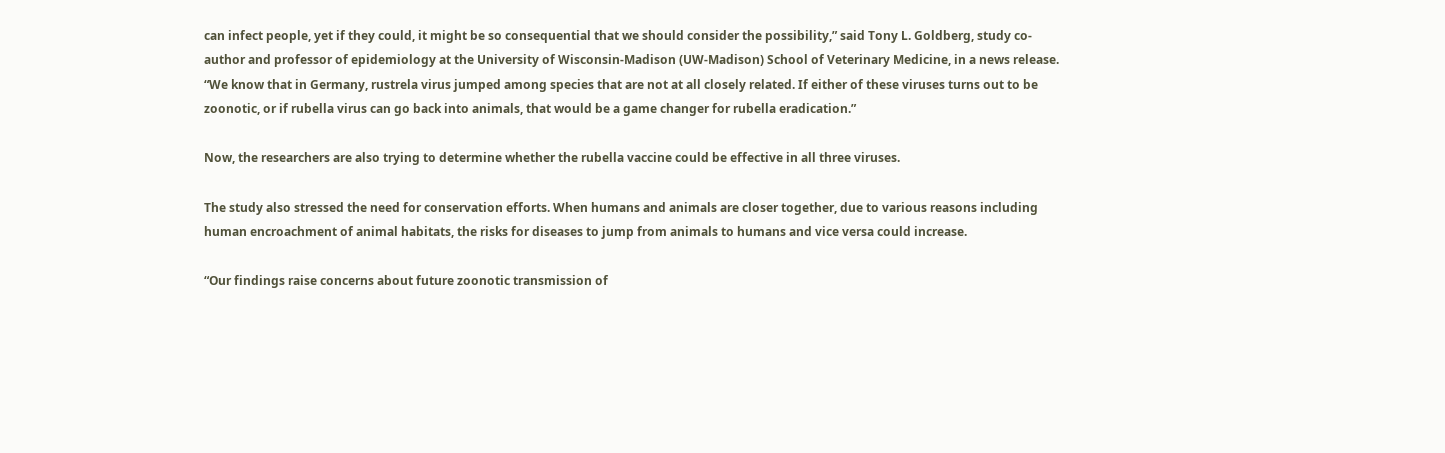can infect people, yet if they could, it might be so consequential that we should consider the possibility,” said Tony L. Goldberg, study co-author and professor of epidemiology at the University of Wisconsin-Madison (UW-Madison) School of Veterinary Medicine, in a news release. “We know that in Germany, rustrela virus jumped among species that are not at all closely related. If either of these viruses turns out to be zoonotic, or if rubella virus can go back into animals, that would be a game changer for rubella eradication.”

Now, the researchers are also trying to determine whether the rubella vaccine could be effective in all three viruses.

The study also stressed the need for conservation efforts. When humans and animals are closer together, due to various reasons including human encroachment of animal habitats, the risks for diseases to jump from animals to humans and vice versa could increase.

“Our findings raise concerns about future zoonotic transmission of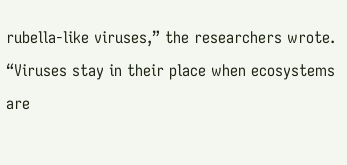rubella-like viruses,” the researchers wrote. “Viruses stay in their place when ecosystems are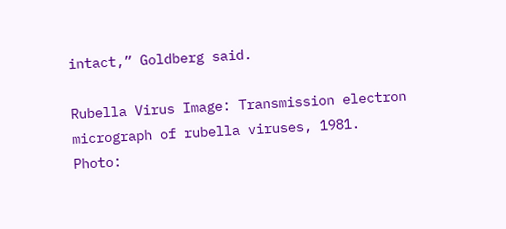intact,” Goldberg said.

Rubella Virus Image: Transmission electron micrograph of rubella viruses, 1981. Photo: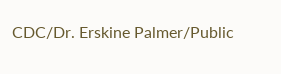CDC/Dr. Erskine Palmer/Public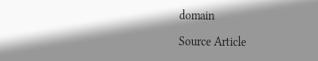domain

Source Article